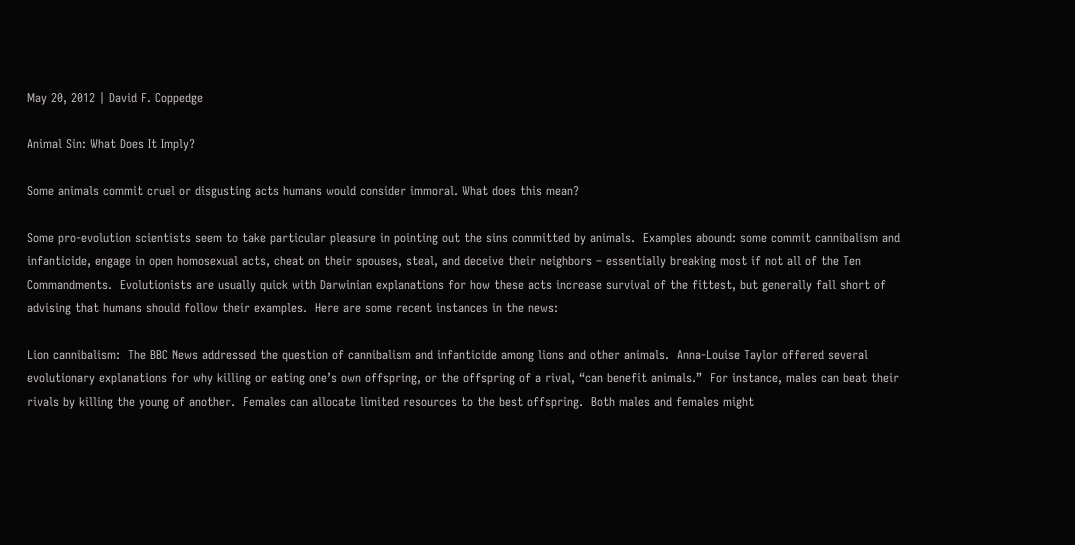May 20, 2012 | David F. Coppedge

Animal Sin: What Does It Imply?

Some animals commit cruel or disgusting acts humans would consider immoral. What does this mean?

Some pro-evolution scientists seem to take particular pleasure in pointing out the sins committed by animals.  Examples abound: some commit cannibalism and infanticide, engage in open homosexual acts, cheat on their spouses, steal, and deceive their neighbors – essentially breaking most if not all of the Ten Commandments.  Evolutionists are usually quick with Darwinian explanations for how these acts increase survival of the fittest, but generally fall short of advising that humans should follow their examples.  Here are some recent instances in the news:

Lion cannibalism:  The BBC News addressed the question of cannibalism and infanticide among lions and other animals.  Anna-Louise Taylor offered several evolutionary explanations for why killing or eating one’s own offspring, or the offspring of a rival, “can benefit animals.”  For instance, males can beat their rivals by killing the young of another.  Females can allocate limited resources to the best offspring.  Both males and females might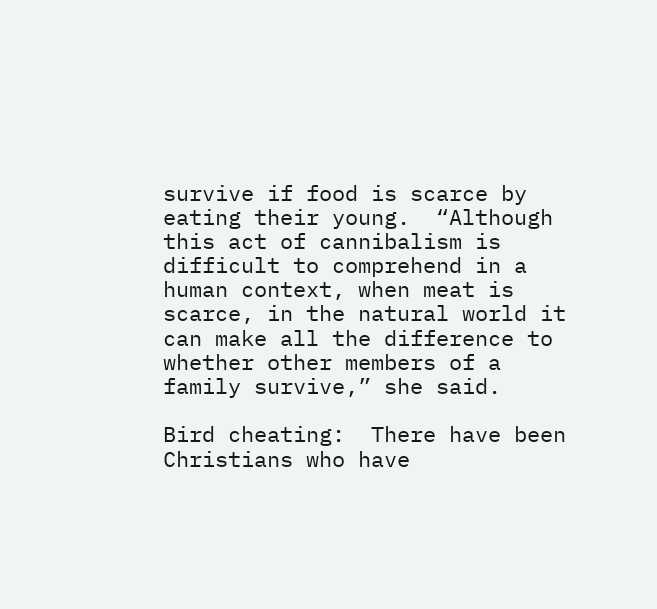survive if food is scarce by eating their young.  “Although this act of cannibalism is difficult to comprehend in a human context, when meat is scarce, in the natural world it can make all the difference to whether other members of a family survive,” she said.

Bird cheating:  There have been Christians who have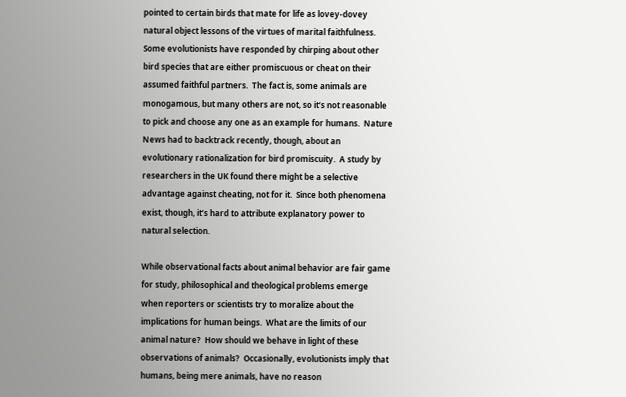pointed to certain birds that mate for life as lovey-dovey natural object lessons of the virtues of marital faithfulness.  Some evolutionists have responded by chirping about other bird species that are either promiscuous or cheat on their assumed faithful partners.  The fact is, some animals are monogamous, but many others are not, so it’s not reasonable to pick and choose any one as an example for humans.  Nature News had to backtrack recently, though, about an evolutionary rationalization for bird promiscuity.  A study by researchers in the UK found there might be a selective advantage against cheating, not for it.  Since both phenomena exist, though, it’s hard to attribute explanatory power to natural selection.

While observational facts about animal behavior are fair game for study, philosophical and theological problems emerge when reporters or scientists try to moralize about the implications for human beings.  What are the limits of our animal nature?  How should we behave in light of these observations of animals?  Occasionally, evolutionists imply that humans, being mere animals, have no reason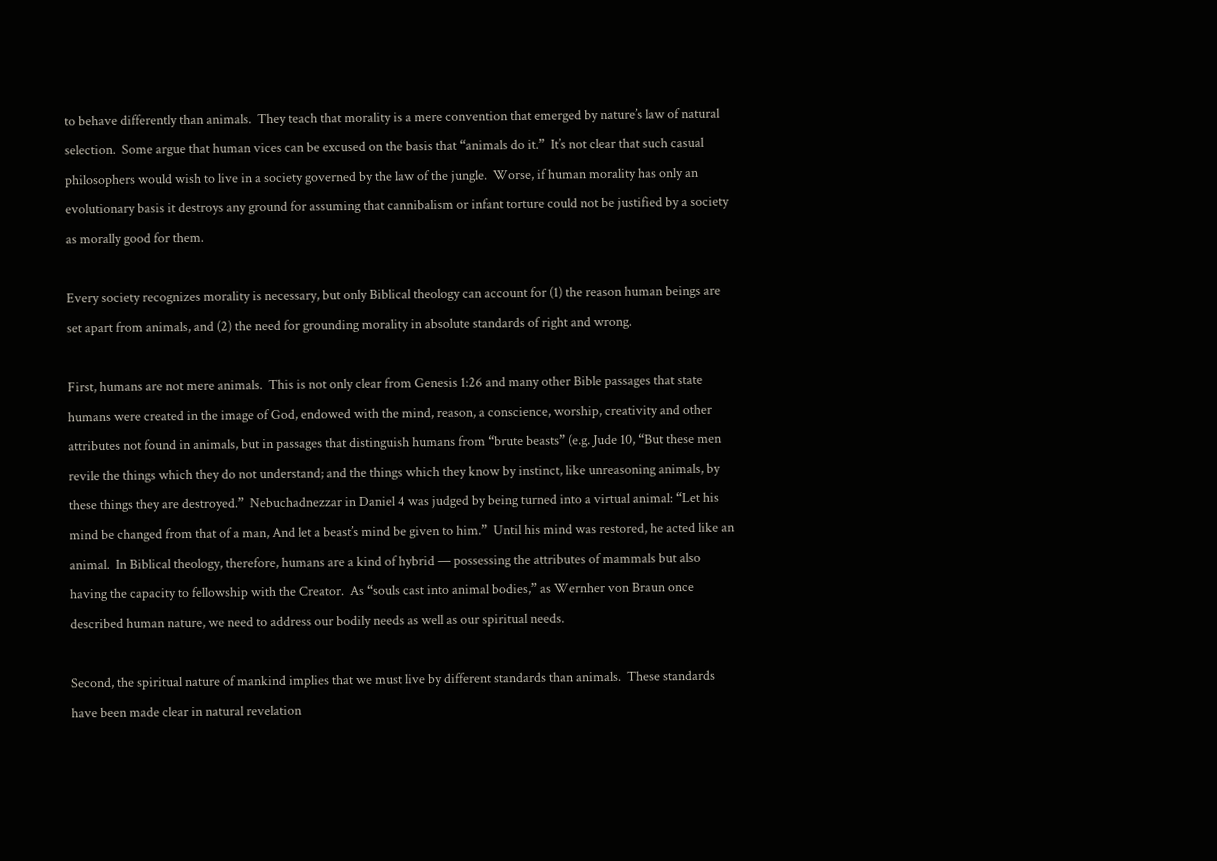to behave differently than animals.  They teach that morality is a mere convention that emerged by nature’s law of natural selection.  Some argue that human vices can be excused on the basis that “animals do it.”  It’s not clear that such casual philosophers would wish to live in a society governed by the law of the jungle.  Worse, if human morality has only an evolutionary basis it destroys any ground for assuming that cannibalism or infant torture could not be justified by a society as morally good for them.

Every society recognizes morality is necessary, but only Biblical theology can account for (1) the reason human beings are set apart from animals, and (2) the need for grounding morality in absolute standards of right and wrong.

First, humans are not mere animals.  This is not only clear from Genesis 1:26 and many other Bible passages that state humans were created in the image of God, endowed with the mind, reason, a conscience, worship, creativity and other attributes not found in animals, but in passages that distinguish humans from “brute beasts” (e.g. Jude 10, “But these men revile the things which they do not understand; and the things which they know by instinct, like unreasoning animals, by these things they are destroyed.”  Nebuchadnezzar in Daniel 4 was judged by being turned into a virtual animal: “Let his mind be changed from that of a man, And let a beast’s mind be given to him.”  Until his mind was restored, he acted like an animal.  In Biblical theology, therefore, humans are a kind of hybrid — possessing the attributes of mammals but also having the capacity to fellowship with the Creator.  As “souls cast into animal bodies,” as Wernher von Braun once described human nature, we need to address our bodily needs as well as our spiritual needs.

Second, the spiritual nature of mankind implies that we must live by different standards than animals.  These standards have been made clear in natural revelation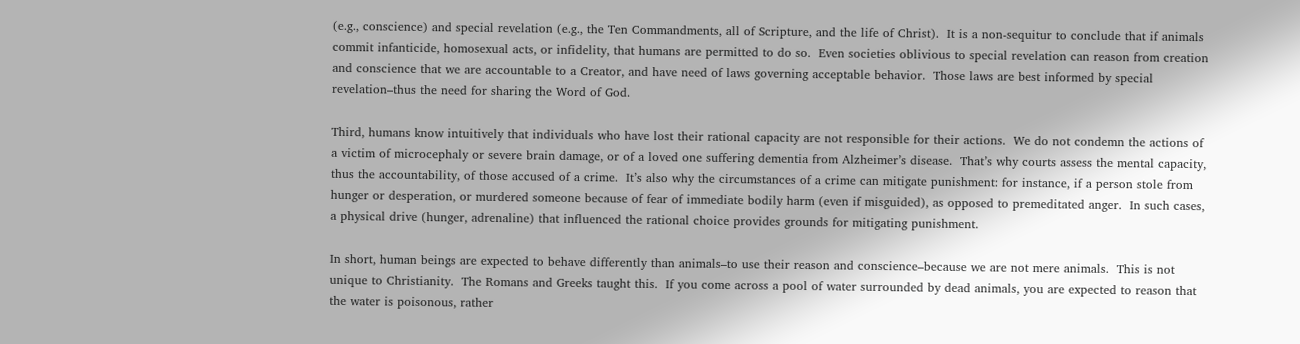(e.g., conscience) and special revelation (e.g., the Ten Commandments, all of Scripture, and the life of Christ).  It is a non-sequitur to conclude that if animals commit infanticide, homosexual acts, or infidelity, that humans are permitted to do so.  Even societies oblivious to special revelation can reason from creation and conscience that we are accountable to a Creator, and have need of laws governing acceptable behavior.  Those laws are best informed by special revelation–thus the need for sharing the Word of God.

Third, humans know intuitively that individuals who have lost their rational capacity are not responsible for their actions.  We do not condemn the actions of a victim of microcephaly or severe brain damage, or of a loved one suffering dementia from Alzheimer’s disease.  That’s why courts assess the mental capacity, thus the accountability, of those accused of a crime.  It’s also why the circumstances of a crime can mitigate punishment: for instance, if a person stole from hunger or desperation, or murdered someone because of fear of immediate bodily harm (even if misguided), as opposed to premeditated anger.  In such cases, a physical drive (hunger, adrenaline) that influenced the rational choice provides grounds for mitigating punishment.

In short, human beings are expected to behave differently than animals–to use their reason and conscience–because we are not mere animals.  This is not unique to Christianity.  The Romans and Greeks taught this.  If you come across a pool of water surrounded by dead animals, you are expected to reason that the water is poisonous, rather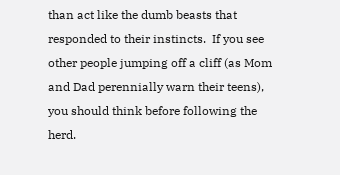than act like the dumb beasts that responded to their instincts.  If you see other people jumping off a cliff (as Mom and Dad perennially warn their teens), you should think before following the herd.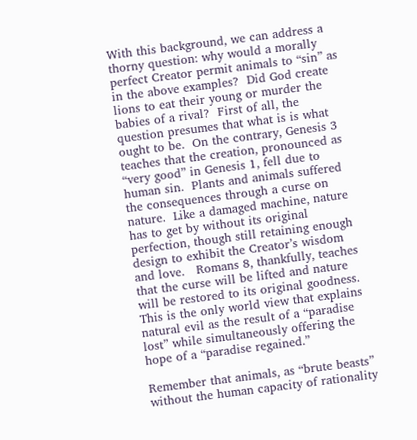With this background, we can address a thorny question: why would a morally perfect Creator permit animals to “sin” as in the above examples?  Did God create lions to eat their young or murder the babies of a rival?  First of all, the question presumes that what is is what ought to be.  On the contrary, Genesis 3 teaches that the creation, pronounced as “very good” in Genesis 1, fell due to human sin.  Plants and animals suffered the consequences through a curse on nature.  Like a damaged machine, nature has to get by without its original perfection, though still retaining enough design to exhibit the Creator’s wisdom and love.   Romans 8, thankfully, teaches that the curse will be lifted and nature will be restored to its original goodness. This is the only world view that explains natural evil as the result of a “paradise lost” while simultaneously offering the hope of a “paradise regained.”

Remember that animals, as “brute beasts” without the human capacity of rationality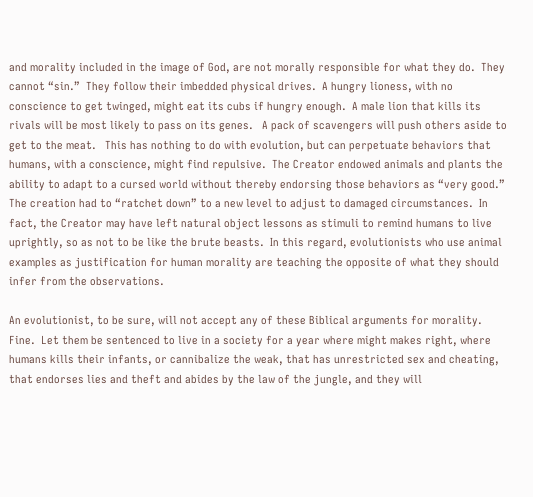and morality included in the image of God, are not morally responsible for what they do.  They cannot “sin.”  They follow their imbedded physical drives.  A hungry lioness, with no conscience to get twinged, might eat its cubs if hungry enough.  A male lion that kills its rivals will be most likely to pass on its genes.   A pack of scavengers will push others aside to get to the meat.   This has nothing to do with evolution, but can perpetuate behaviors that humans, with a conscience, might find repulsive.  The Creator endowed animals and plants the ability to adapt to a cursed world without thereby endorsing those behaviors as “very good.”  The creation had to “ratchet down” to a new level to adjust to damaged circumstances.  In fact, the Creator may have left natural object lessons as stimuli to remind humans to live uprightly, so as not to be like the brute beasts.  In this regard, evolutionists who use animal examples as justification for human morality are teaching the opposite of what they should infer from the observations.

An evolutionist, to be sure, will not accept any of these Biblical arguments for morality.  Fine.  Let them be sentenced to live in a society for a year where might makes right, where humans kills their infants, or cannibalize the weak, that has unrestricted sex and cheating, that endorses lies and theft and abides by the law of the jungle, and they will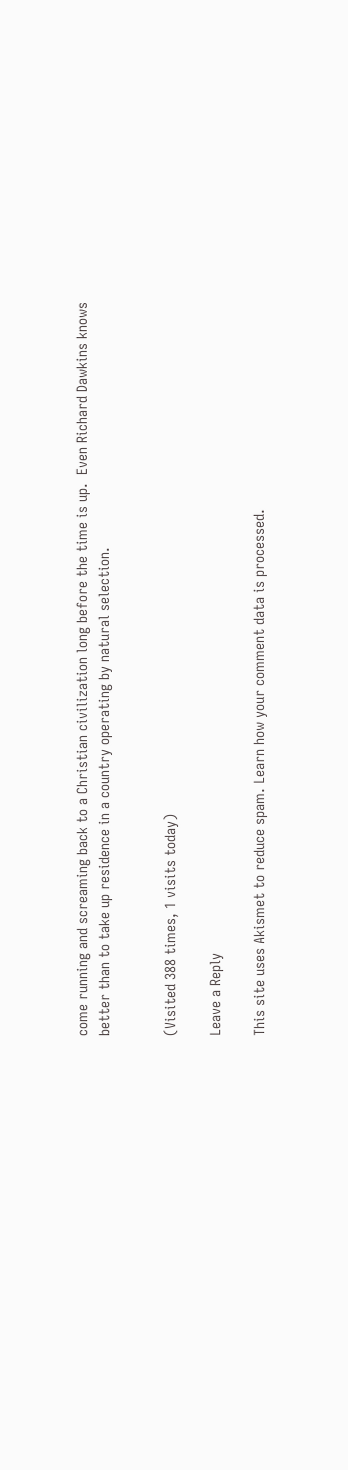come running and screaming back to a Christian civilization long before the time is up.  Even Richard Dawkins knows better than to take up residence in a country operating by natural selection.


(Visited 388 times, 1 visits today)

Leave a Reply

This site uses Akismet to reduce spam. Learn how your comment data is processed.